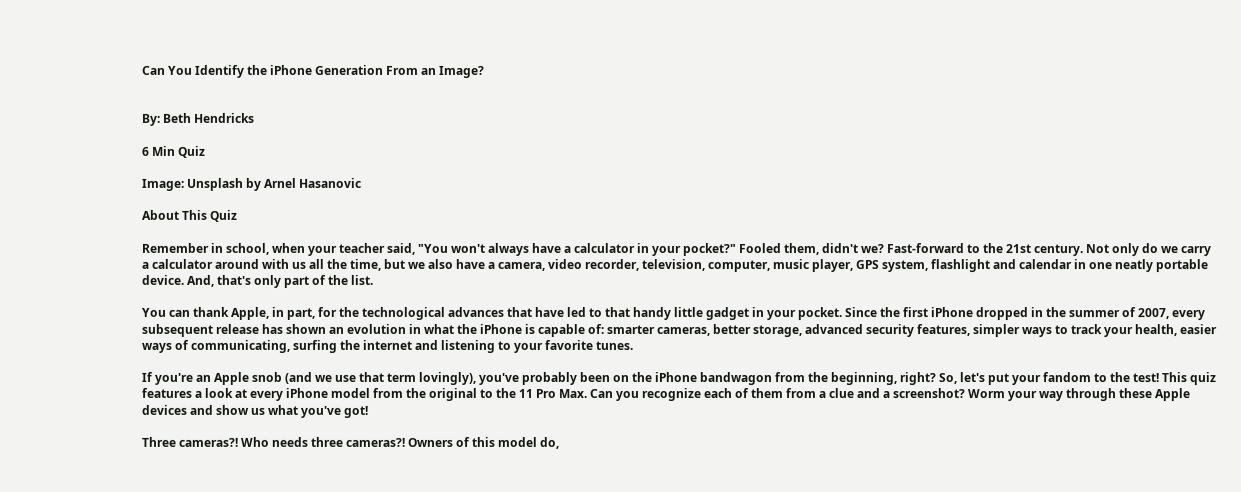Can You Identify the iPhone Generation From an Image?


By: Beth Hendricks

6 Min Quiz

Image: Unsplash by Arnel Hasanovic

About This Quiz

Remember in school, when your teacher said, "You won't always have a calculator in your pocket?" Fooled them, didn't we? Fast-forward to the 21st century. Not only do we carry a calculator around with us all the time, but we also have a camera, video recorder, television, computer, music player, GPS system, flashlight and calendar in one neatly portable device. And, that's only part of the list.

You can thank Apple, in part, for the technological advances that have led to that handy little gadget in your pocket. Since the first iPhone dropped in the summer of 2007, every subsequent release has shown an evolution in what the iPhone is capable of: smarter cameras, better storage, advanced security features, simpler ways to track your health, easier ways of communicating, surfing the internet and listening to your favorite tunes.

If you're an Apple snob (and we use that term lovingly), you've probably been on the iPhone bandwagon from the beginning, right? So, let's put your fandom to the test! This quiz features a look at every iPhone model from the original to the 11 Pro Max. Can you recognize each of them from a clue and a screenshot? Worm your way through these Apple devices and show us what you've got!

Three cameras?! Who needs three cameras?! Owners of this model do,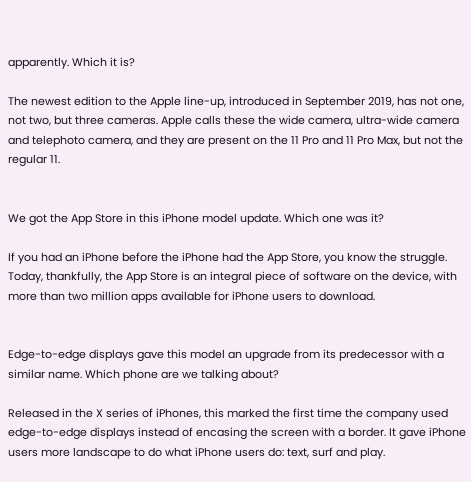apparently. Which it is?

The newest edition to the Apple line-up, introduced in September 2019, has not one, not two, but three cameras. Apple calls these the wide camera, ultra-wide camera and telephoto camera, and they are present on the 11 Pro and 11 Pro Max, but not the regular 11.


We got the App Store in this iPhone model update. Which one was it?

If you had an iPhone before the iPhone had the App Store, you know the struggle. Today, thankfully, the App Store is an integral piece of software on the device, with more than two million apps available for iPhone users to download.


Edge-to-edge displays gave this model an upgrade from its predecessor with a similar name. Which phone are we talking about?

Released in the X series of iPhones, this marked the first time the company used edge-to-edge displays instead of encasing the screen with a border. It gave iPhone users more landscape to do what iPhone users do: text, surf and play.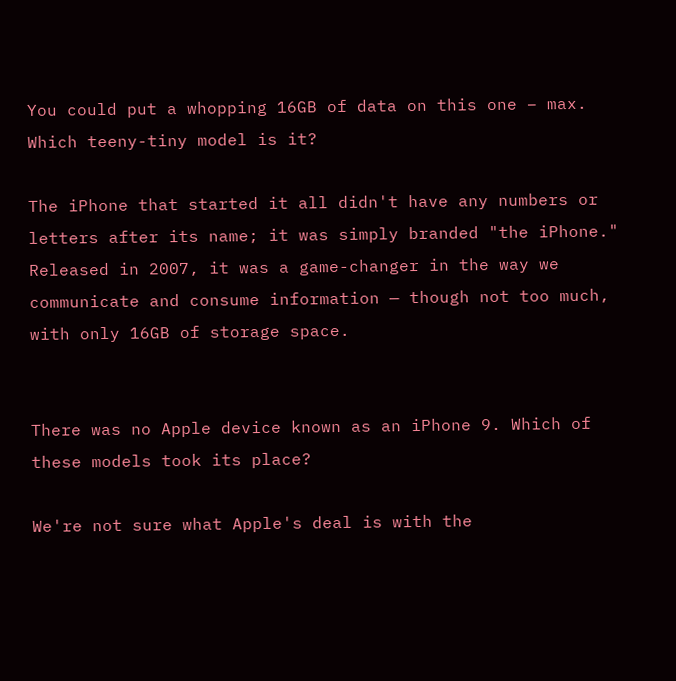You could put a whopping 16GB of data on this one – max. Which teeny-tiny model is it?

The iPhone that started it all didn't have any numbers or letters after its name; it was simply branded "the iPhone." Released in 2007, it was a game-changer in the way we communicate and consume information — though not too much, with only 16GB of storage space.


There was no Apple device known as an iPhone 9. Which of these models took its place?

We're not sure what Apple's deal is with the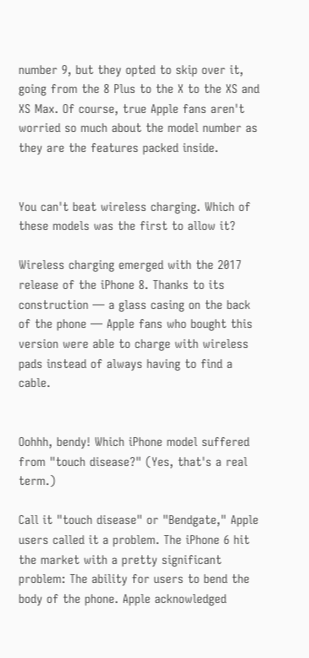number 9, but they opted to skip over it, going from the 8 Plus to the X to the XS and XS Max. Of course, true Apple fans aren't worried so much about the model number as they are the features packed inside.


You can't beat wireless charging. Which of these models was the first to allow it?

Wireless charging emerged with the 2017 release of the iPhone 8. Thanks to its construction — a glass casing on the back of the phone — Apple fans who bought this version were able to charge with wireless pads instead of always having to find a cable.


Oohhh, bendy! Which iPhone model suffered from "touch disease?" (Yes, that's a real term.)

Call it "touch disease" or "Bendgate," Apple users called it a problem. The iPhone 6 hit the market with a pretty significant problem: The ability for users to bend the body of the phone. Apple acknowledged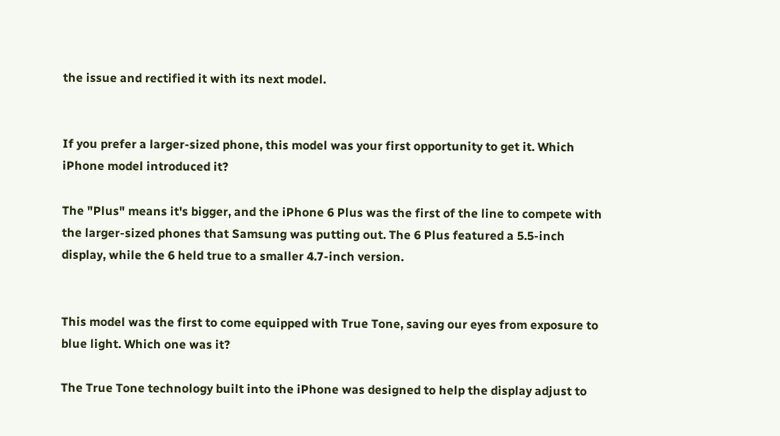the issue and rectified it with its next model.


If you prefer a larger-sized phone, this model was your first opportunity to get it. Which iPhone model introduced it?

The "Plus" means it's bigger, and the iPhone 6 Plus was the first of the line to compete with the larger-sized phones that Samsung was putting out. The 6 Plus featured a 5.5-inch display, while the 6 held true to a smaller 4.7-inch version.


This model was the first to come equipped with True Tone, saving our eyes from exposure to blue light. Which one was it?

The True Tone technology built into the iPhone was designed to help the display adjust to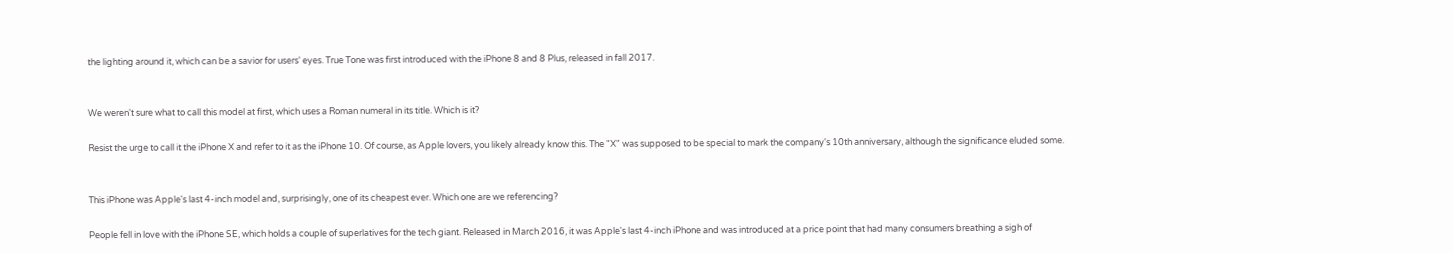the lighting around it, which can be a savior for users' eyes. True Tone was first introduced with the iPhone 8 and 8 Plus, released in fall 2017.


We weren't sure what to call this model at first, which uses a Roman numeral in its title. Which is it?

Resist the urge to call it the iPhone X and refer to it as the iPhone 10. Of course, as Apple lovers, you likely already know this. The "X" was supposed to be special to mark the company's 10th anniversary, although the significance eluded some.


This iPhone was Apple's last 4-inch model and, surprisingly, one of its cheapest ever. Which one are we referencing?

People fell in love with the iPhone SE, which holds a couple of superlatives for the tech giant. Released in March 2016, it was Apple's last 4-inch iPhone and was introduced at a price point that had many consumers breathing a sigh of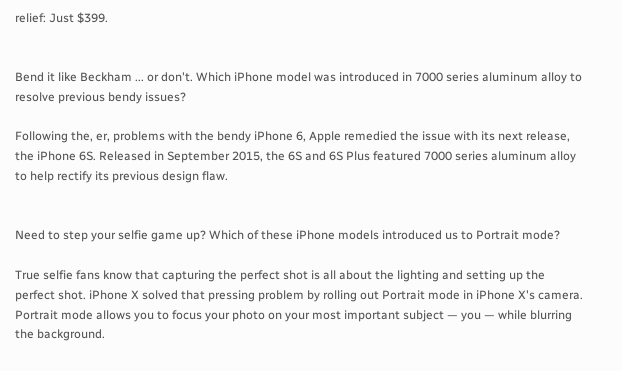relief: Just $399.


Bend it like Beckham ... or don't. Which iPhone model was introduced in 7000 series aluminum alloy to resolve previous bendy issues?

Following the, er, problems with the bendy iPhone 6, Apple remedied the issue with its next release, the iPhone 6S. Released in September 2015, the 6S and 6S Plus featured 7000 series aluminum alloy to help rectify its previous design flaw.


Need to step your selfie game up? Which of these iPhone models introduced us to Portrait mode?

True selfie fans know that capturing the perfect shot is all about the lighting and setting up the perfect shot. iPhone X solved that pressing problem by rolling out Portrait mode in iPhone X's camera. Portrait mode allows you to focus your photo on your most important subject — you — while blurring the background.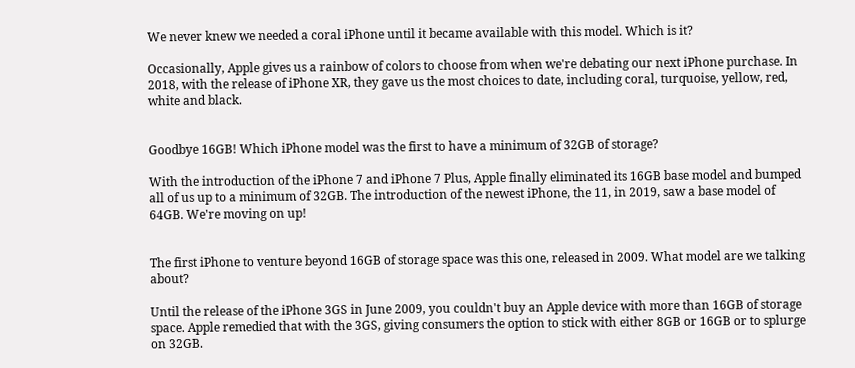We never knew we needed a coral iPhone until it became available with this model. Which is it?

Occasionally, Apple gives us a rainbow of colors to choose from when we're debating our next iPhone purchase. In 2018, with the release of iPhone XR, they gave us the most choices to date, including coral, turquoise, yellow, red, white and black.


Goodbye 16GB! Which iPhone model was the first to have a minimum of 32GB of storage?

With the introduction of the iPhone 7 and iPhone 7 Plus, Apple finally eliminated its 16GB base model and bumped all of us up to a minimum of 32GB. The introduction of the newest iPhone, the 11, in 2019, saw a base model of 64GB. We're moving on up!


The first iPhone to venture beyond 16GB of storage space was this one, released in 2009. What model are we talking about?

Until the release of the iPhone 3GS in June 2009, you couldn't buy an Apple device with more than 16GB of storage space. Apple remedied that with the 3GS, giving consumers the option to stick with either 8GB or 16GB or to splurge on 32GB.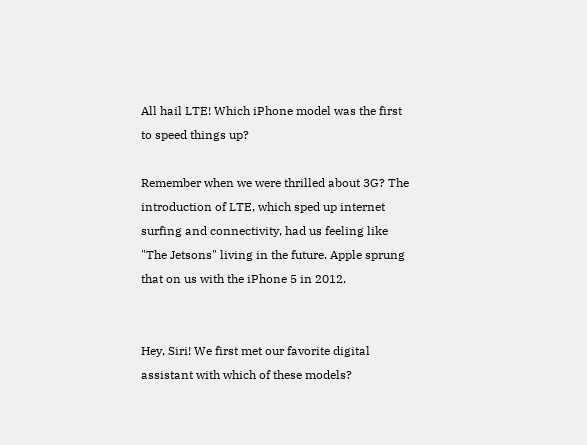All hail LTE! Which iPhone model was the first to speed things up?

Remember when we were thrilled about 3G? The introduction of LTE, which sped up internet surfing and connectivity, had us feeling like "The Jetsons" living in the future. Apple sprung that on us with the iPhone 5 in 2012.


Hey, Siri! We first met our favorite digital assistant with which of these models?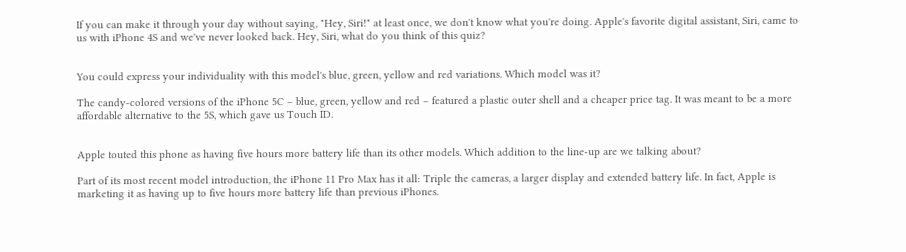If you can make it through your day without saying, "Hey, Siri!" at least once, we don't know what you're doing. Apple's favorite digital assistant, Siri, came to us with iPhone 4S and we've never looked back. Hey, Siri, what do you think of this quiz?


You could express your individuality with this model's blue, green, yellow and red variations. Which model was it?

The candy-colored versions of the iPhone 5C – blue, green, yellow and red – featured a plastic outer shell and a cheaper price tag. It was meant to be a more affordable alternative to the 5S, which gave us Touch ID.


Apple touted this phone as having five hours more battery life than its other models. Which addition to the line-up are we talking about?

Part of its most recent model introduction, the iPhone 11 Pro Max has it all: Triple the cameras, a larger display and extended battery life. In fact, Apple is marketing it as having up to five hours more battery life than previous iPhones.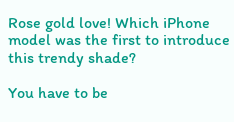Rose gold love! Which iPhone model was the first to introduce this trendy shade?

You have to be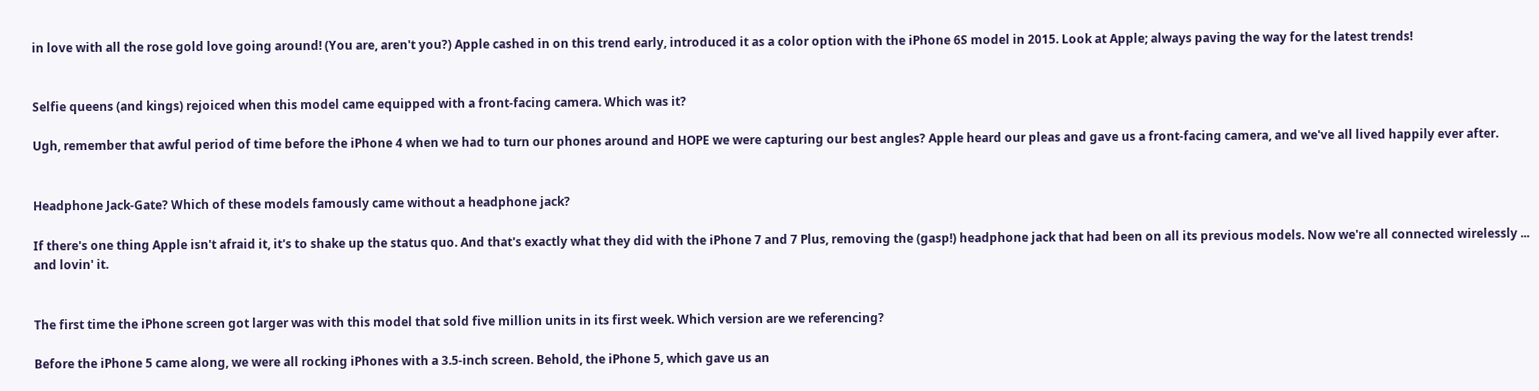in love with all the rose gold love going around! (You are, aren't you?) Apple cashed in on this trend early, introduced it as a color option with the iPhone 6S model in 2015. Look at Apple; always paving the way for the latest trends!


Selfie queens (and kings) rejoiced when this model came equipped with a front-facing camera. Which was it?

Ugh, remember that awful period of time before the iPhone 4 when we had to turn our phones around and HOPE we were capturing our best angles? Apple heard our pleas and gave us a front-facing camera, and we've all lived happily ever after.


Headphone Jack-Gate? Which of these models famously came without a headphone jack?

If there's one thing Apple isn't afraid it, it's to shake up the status quo. And that's exactly what they did with the iPhone 7 and 7 Plus, removing the (gasp!) headphone jack that had been on all its previous models. Now we're all connected wirelessly ... and lovin' it.


The first time the iPhone screen got larger was with this model that sold five million units in its first week. Which version are we referencing?

Before the iPhone 5 came along, we were all rocking iPhones with a 3.5-inch screen. Behold, the iPhone 5, which gave us an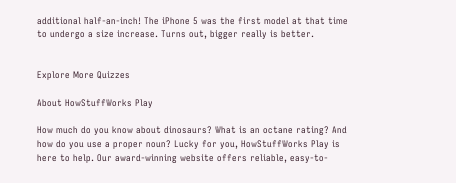additional half-an-inch! The iPhone 5 was the first model at that time to undergo a size increase. Turns out, bigger really is better.


Explore More Quizzes

About HowStuffWorks Play

How much do you know about dinosaurs? What is an octane rating? And how do you use a proper noun? Lucky for you, HowStuffWorks Play is here to help. Our award-winning website offers reliable, easy-to-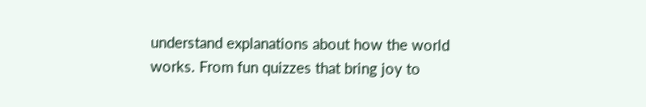understand explanations about how the world works. From fun quizzes that bring joy to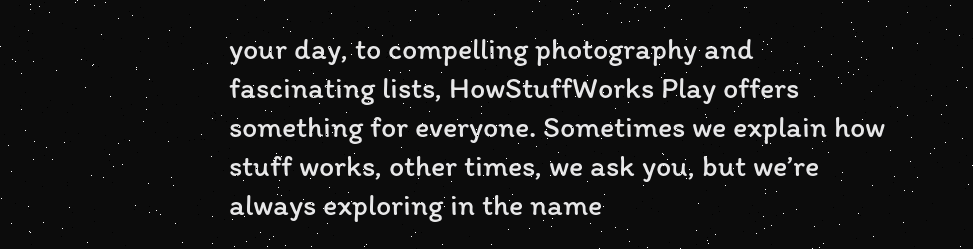your day, to compelling photography and fascinating lists, HowStuffWorks Play offers something for everyone. Sometimes we explain how stuff works, other times, we ask you, but we’re always exploring in the name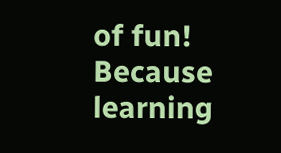of fun! Because learning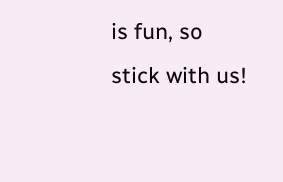is fun, so stick with us!